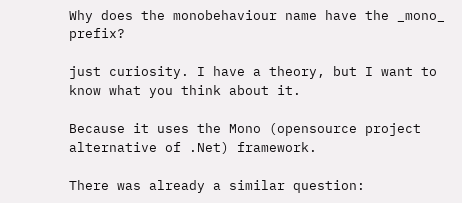Why does the monobehaviour name have the _mono_ prefix?

just curiosity. I have a theory, but I want to know what you think about it.

Because it uses the Mono (opensource project alternative of .Net) framework.

There was already a similar question: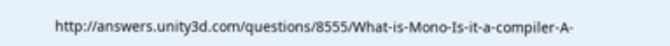http://answers.unity3d.com/questions/8555/What-is-Mono-Is-it-a-compiler-A-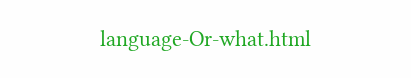language-Or-what.html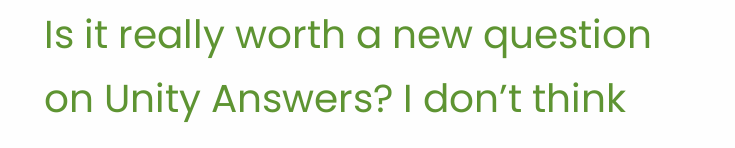Is it really worth a new question on Unity Answers? I don’t think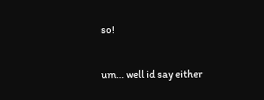so!

um… well id say either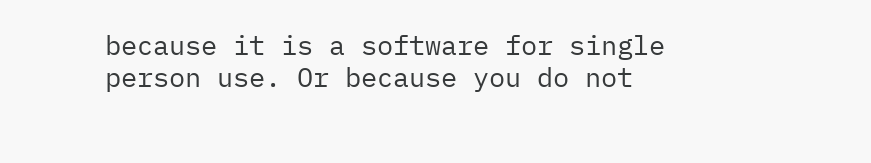because it is a software for single person use. Or because you do not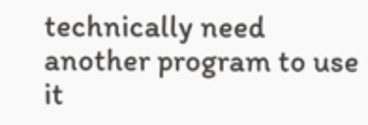technically need another program to use it